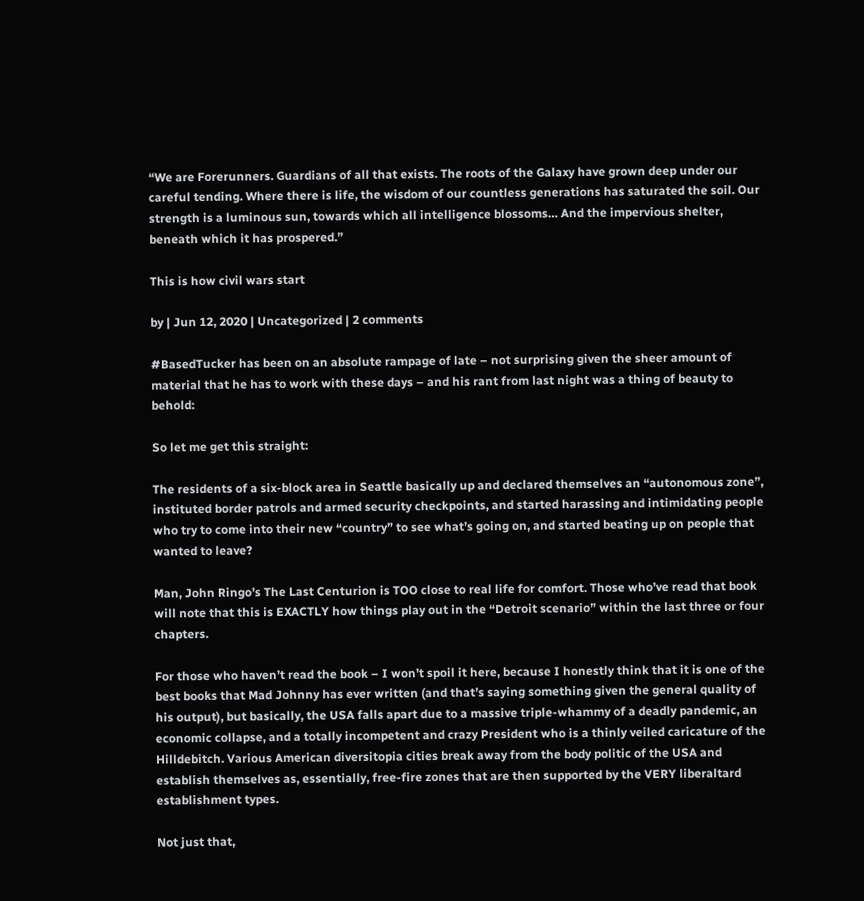“We are Forerunners. Guardians of all that exists. The roots of the Galaxy have grown deep under our careful tending. Where there is life, the wisdom of our countless generations has saturated the soil. Our strength is a luminous sun, towards which all intelligence blossoms… And the impervious shelter, beneath which it has prospered.”

This is how civil wars start

by | Jun 12, 2020 | Uncategorized | 2 comments

#BasedTucker has been on an absolute rampage of late – not surprising given the sheer amount of material that he has to work with these days – and his rant from last night was a thing of beauty to behold:

So let me get this straight:

The residents of a six-block area in Seattle basically up and declared themselves an “autonomous zone”, instituted border patrols and armed security checkpoints, and started harassing and intimidating people who try to come into their new “country” to see what’s going on, and started beating up on people that wanted to leave?

Man, John Ringo’s The Last Centurion is TOO close to real life for comfort. Those who’ve read that book will note that this is EXACTLY how things play out in the “Detroit scenario” within the last three or four chapters.

For those who haven’t read the book – I won’t spoil it here, because I honestly think that it is one of the best books that Mad Johnny has ever written (and that’s saying something given the general quality of his output), but basically, the USA falls apart due to a massive triple-whammy of a deadly pandemic, an economic collapse, and a totally incompetent and crazy President who is a thinly veiled caricature of the Hilldebitch. Various American diversitopia cities break away from the body politic of the USA and establish themselves as, essentially, free-fire zones that are then supported by the VERY liberaltard establishment types.

Not just that,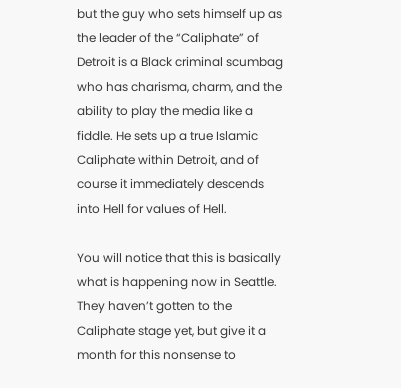but the guy who sets himself up as the leader of the “Caliphate” of Detroit is a Black criminal scumbag who has charisma, charm, and the ability to play the media like a fiddle. He sets up a true Islamic Caliphate within Detroit, and of course it immediately descends into Hell for values of Hell.

You will notice that this is basically what is happening now in Seattle. They haven’t gotten to the Caliphate stage yet, but give it a month for this nonsense to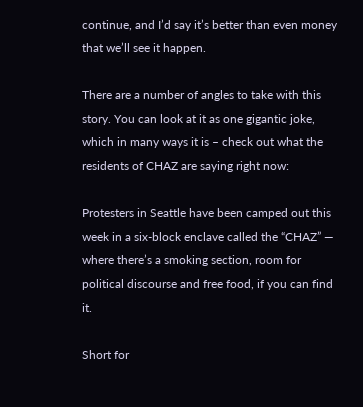continue, and I’d say it’s better than even money that we’ll see it happen.

There are a number of angles to take with this story. You can look at it as one gigantic joke, which in many ways it is – check out what the residents of CHAZ are saying right now:

Protesters in Seattle have been camped out this week in a six-block enclave called the “CHAZ” — where there’s a smoking section, room for political discourse and free food, if you can find it.

Short for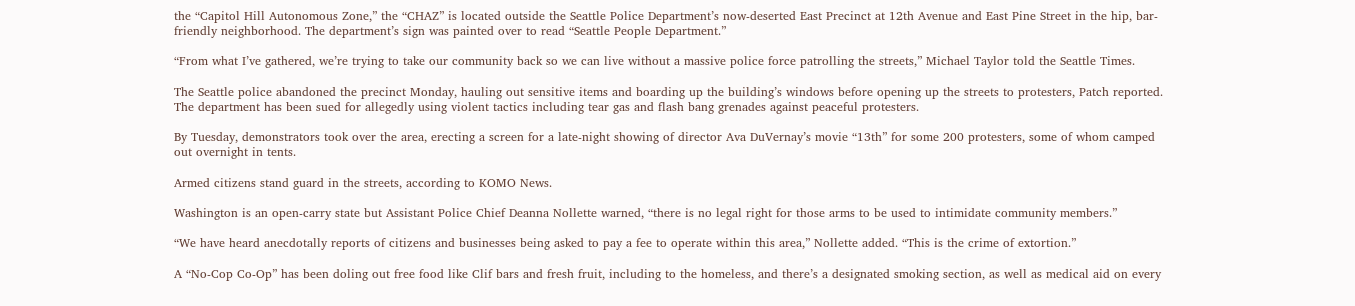the “Capitol Hill Autonomous Zone,” the “CHAZ” is located outside the Seattle Police Department’s now-deserted East Precinct at 12th Avenue and East Pine Street in the hip, bar-friendly neighborhood. The department’s sign was painted over to read “Seattle People Department.”

“From what I’ve gathered, we’re trying to take our community back so we can live without a massive police force patrolling the streets,” Michael Taylor told the Seattle Times.

The Seattle police abandoned the precinct Monday, hauling out sensitive items and boarding up the building’s windows before opening up the streets to protesters, Patch reported. The department has been sued for allegedly using violent tactics including tear gas and flash bang grenades against peaceful protesters.

By Tuesday, demonstrators took over the area, erecting a screen for a late-night showing of director Ava DuVernay’s movie “13th” for some 200 protesters, some of whom camped out overnight in tents.

Armed citizens stand guard in the streets, according to KOMO News.

Washington is an open-carry state but Assistant Police Chief Deanna Nollette warned, “there is no legal right for those arms to be used to intimidate community members.”

“We have heard anecdotally reports of citizens and businesses being asked to pay a fee to operate within this area,” Nollette added. “This is the crime of extortion.”

A “No-Cop Co-Op” has been doling out free food like Clif bars and fresh fruit, including to the homeless, and there’s a designated smoking section, as well as medical aid on every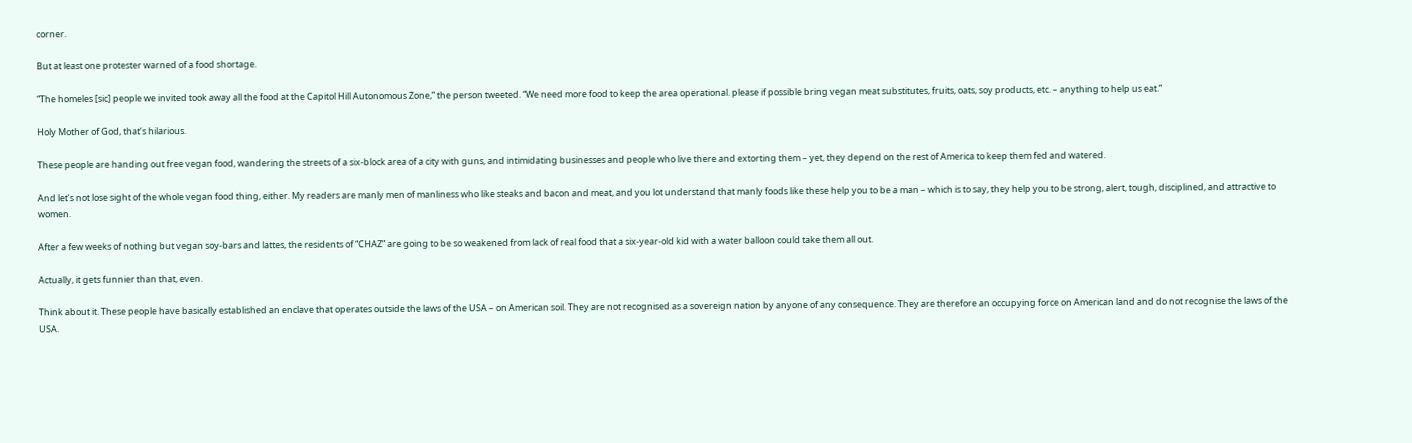corner.

But at least one protester warned of a food shortage.

“The homeles [sic] people we invited took away all the food at the Capitol Hill Autonomous Zone,” the person tweeted. “We need more food to keep the area operational. please if possible bring vegan meat substitutes, fruits, oats, soy products, etc. – anything to help us eat.”

Holy Mother of God, that’s hilarious.

These people are handing out free vegan food, wandering the streets of a six-block area of a city with guns, and intimidating businesses and people who live there and extorting them – yet, they depend on the rest of America to keep them fed and watered.

And let’s not lose sight of the whole vegan food thing, either. My readers are manly men of manliness who like steaks and bacon and meat, and you lot understand that manly foods like these help you to be a man – which is to say, they help you to be strong, alert, tough, disciplined, and attractive to women.

After a few weeks of nothing but vegan soy-bars and lattes, the residents of “CHAZ” are going to be so weakened from lack of real food that a six-year-old kid with a water balloon could take them all out.

Actually, it gets funnier than that, even.

Think about it. These people have basically established an enclave that operates outside the laws of the USA – on American soil. They are not recognised as a sovereign nation by anyone of any consequence. They are therefore an occupying force on American land and do not recognise the laws of the USA.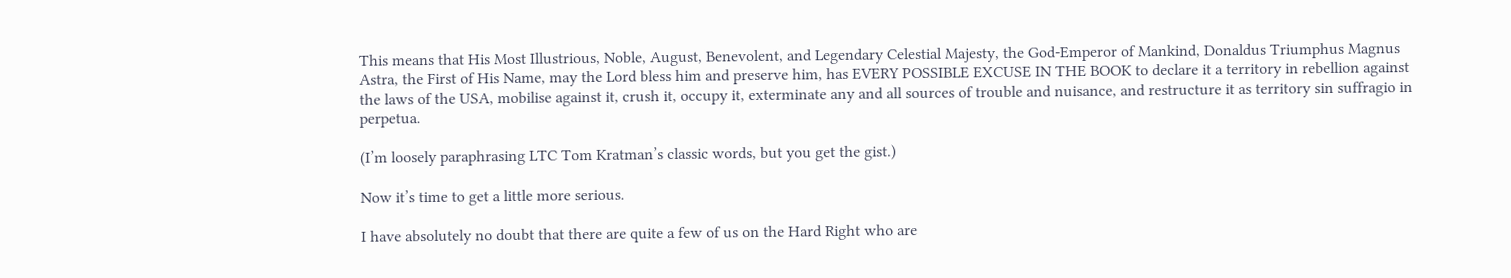This means that His Most Illustrious, Noble, August, Benevolent, and Legendary Celestial Majesty, the God-Emperor of Mankind, Donaldus Triumphus Magnus Astra, the First of His Name, may the Lord bless him and preserve him, has EVERY POSSIBLE EXCUSE IN THE BOOK to declare it a territory in rebellion against the laws of the USA, mobilise against it, crush it, occupy it, exterminate any and all sources of trouble and nuisance, and restructure it as territory sin suffragio in perpetua.

(I’m loosely paraphrasing LTC Tom Kratman’s classic words, but you get the gist.)

Now it’s time to get a little more serious.

I have absolutely no doubt that there are quite a few of us on the Hard Right who are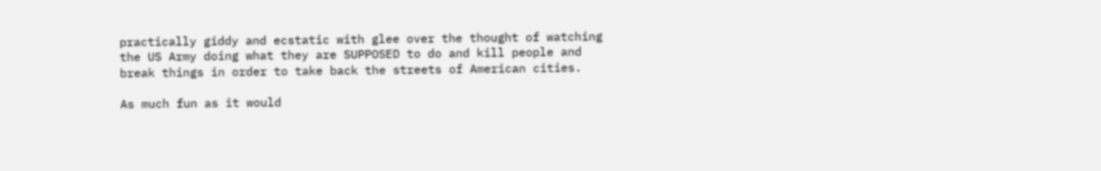practically giddy and ecstatic with glee over the thought of watching the US Army doing what they are SUPPOSED to do and kill people and break things in order to take back the streets of American cities.

As much fun as it would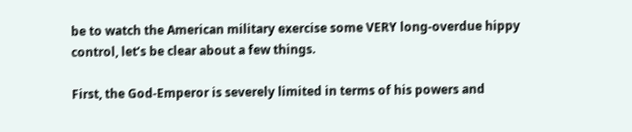be to watch the American military exercise some VERY long-overdue hippy control, let’s be clear about a few things.

First, the God-Emperor is severely limited in terms of his powers and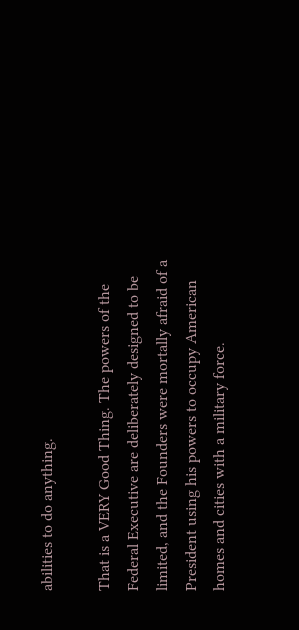abilities to do anything.

That is a VERY Good Thing. The powers of the Federal Executive are deliberately designed to be limited, and the Founders were mortally afraid of a President using his powers to occupy American homes and cities with a military force.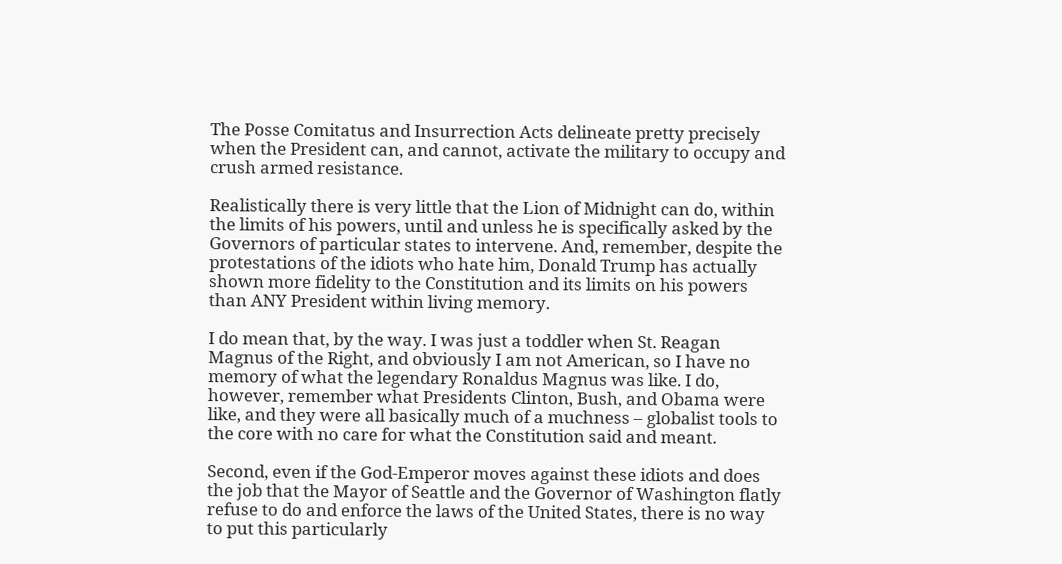The Posse Comitatus and Insurrection Acts delineate pretty precisely when the President can, and cannot, activate the military to occupy and crush armed resistance.

Realistically there is very little that the Lion of Midnight can do, within the limits of his powers, until and unless he is specifically asked by the Governors of particular states to intervene. And, remember, despite the protestations of the idiots who hate him, Donald Trump has actually shown more fidelity to the Constitution and its limits on his powers than ANY President within living memory.

I do mean that, by the way. I was just a toddler when St. Reagan Magnus of the Right, and obviously I am not American, so I have no memory of what the legendary Ronaldus Magnus was like. I do, however, remember what Presidents Clinton, Bush, and Obama were like, and they were all basically much of a muchness – globalist tools to the core with no care for what the Constitution said and meant.

Second, even if the God-Emperor moves against these idiots and does the job that the Mayor of Seattle and the Governor of Washington flatly refuse to do and enforce the laws of the United States, there is no way to put this particularly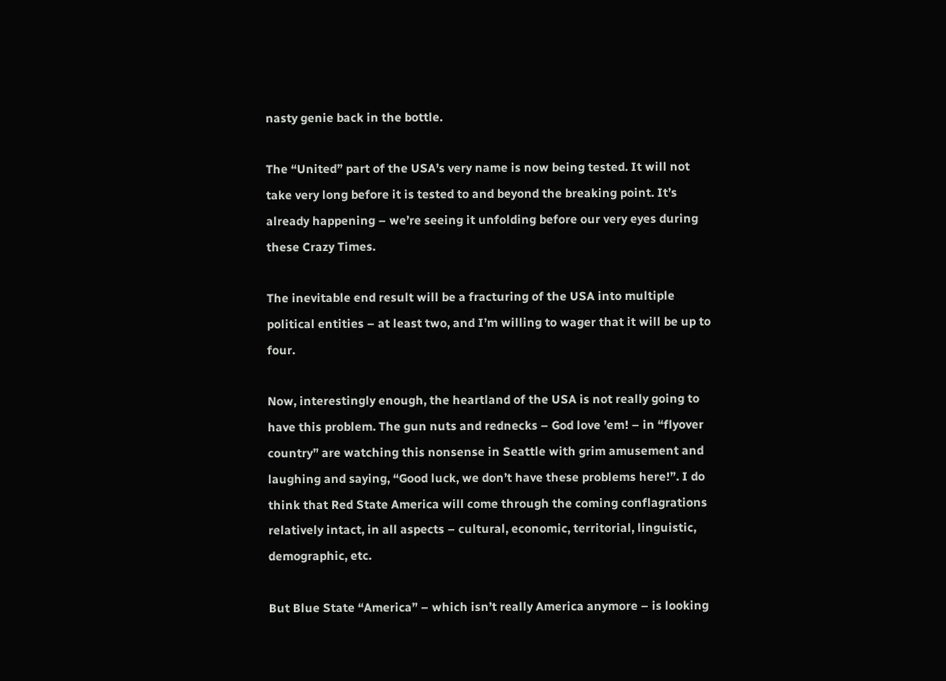nasty genie back in the bottle.

The “United” part of the USA’s very name is now being tested. It will not take very long before it is tested to and beyond the breaking point. It’s already happening – we’re seeing it unfolding before our very eyes during these Crazy Times.

The inevitable end result will be a fracturing of the USA into multiple political entities – at least two, and I’m willing to wager that it will be up to four.

Now, interestingly enough, the heartland of the USA is not really going to have this problem. The gun nuts and rednecks – God love ’em! – in “flyover country” are watching this nonsense in Seattle with grim amusement and laughing and saying, “Good luck, we don’t have these problems here!”. I do think that Red State America will come through the coming conflagrations relatively intact, in all aspects – cultural, economic, territorial, linguistic, demographic, etc.

But Blue State “America” – which isn’t really America anymore – is looking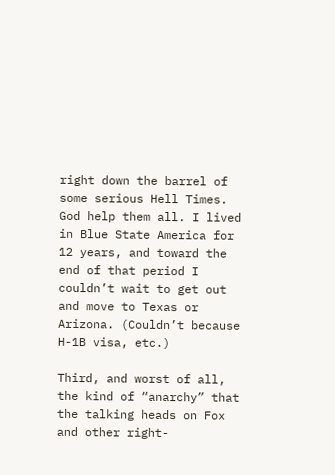right down the barrel of some serious Hell Times. God help them all. I lived in Blue State America for 12 years, and toward the end of that period I couldn’t wait to get out and move to Texas or Arizona. (Couldn’t because H-1B visa, etc.)

Third, and worst of all, the kind of “anarchy” that the talking heads on Fox and other right-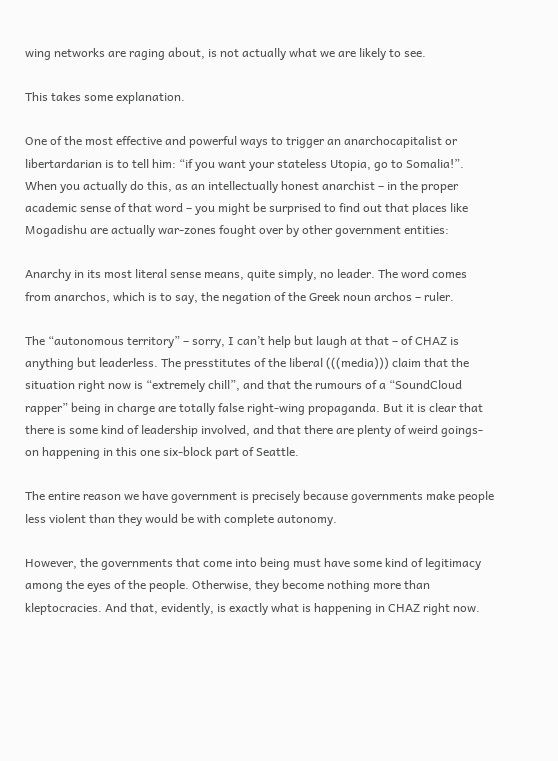wing networks are raging about, is not actually what we are likely to see.

This takes some explanation.

One of the most effective and powerful ways to trigger an anarchocapitalist or libertardarian is to tell him: “if you want your stateless Utopia, go to Somalia!”. When you actually do this, as an intellectually honest anarchist – in the proper academic sense of that word – you might be surprised to find out that places like Mogadishu are actually war-zones fought over by other government entities:

Anarchy in its most literal sense means, quite simply, no leader. The word comes from anarchos, which is to say, the negation of the Greek noun archos – ruler.

The “autonomous territory” – sorry, I can’t help but laugh at that – of CHAZ is anything but leaderless. The presstitutes of the liberal (((media))) claim that the situation right now is “extremely chill”, and that the rumours of a “SoundCloud rapper” being in charge are totally false right-wing propaganda. But it is clear that there is some kind of leadership involved, and that there are plenty of weird goings-on happening in this one six-block part of Seattle.

The entire reason we have government is precisely because governments make people less violent than they would be with complete autonomy.

However, the governments that come into being must have some kind of legitimacy among the eyes of the people. Otherwise, they become nothing more than kleptocracies. And that, evidently, is exactly what is happening in CHAZ right now.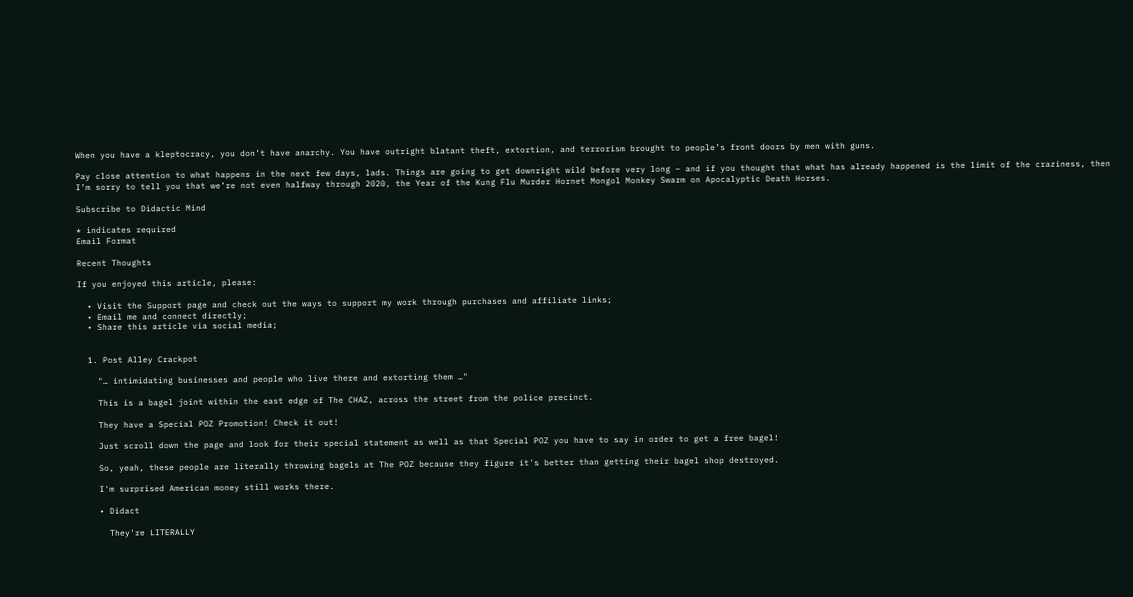When you have a kleptocracy, you don’t have anarchy. You have outright blatant theft, extortion, and terrorism brought to people’s front doors by men with guns.

Pay close attention to what happens in the next few days, lads. Things are going to get downright wild before very long – and if you thought that what has already happened is the limit of the craziness, then I’m sorry to tell you that we’re not even halfway through 2020, the Year of the Kung Flu Murder Hornet Mongol Monkey Swarm on Apocalyptic Death Horses.

Subscribe to Didactic Mind

* indicates required
Email Format

Recent Thoughts

If you enjoyed this article, please:

  • Visit the Support page and check out the ways to support my work through purchases and affiliate links;
  • Email me and connect directly;
  • Share this article via social media;


  1. Post Alley Crackpot

    "… intimidating businesses and people who live there and extorting them …"

    This is a bagel joint within the east edge of The CHAZ, across the street from the police precinct.

    They have a Special POZ Promotion! Check it out!

    Just scroll down the page and look for their special statement as well as that Special POZ you have to say in order to get a free bagel!

    So, yeah, these people are literally throwing bagels at The POZ because they figure it's better than getting their bagel shop destroyed.

    I'm surprised American money still works there.

    • Didact

      They're LITERALLY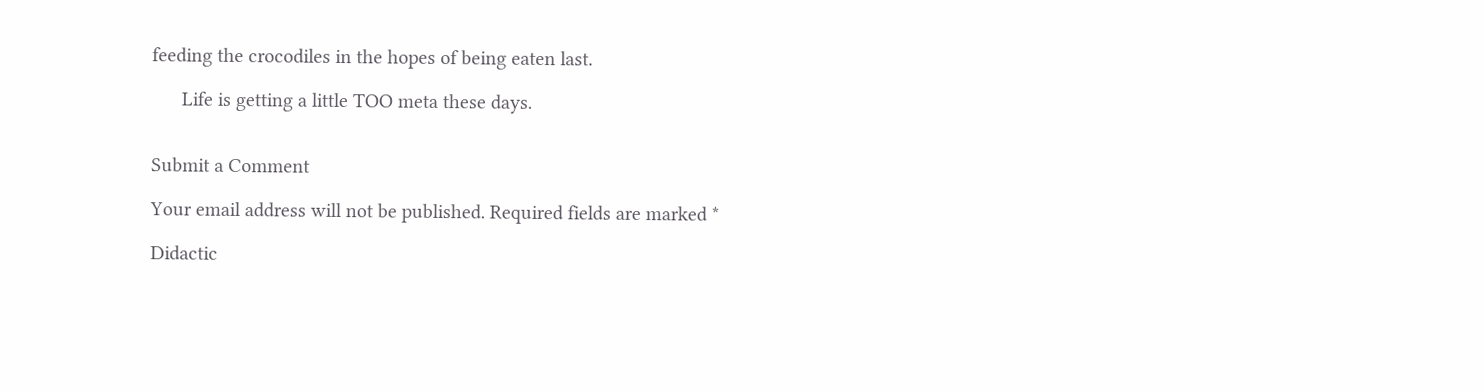feeding the crocodiles in the hopes of being eaten last.

      Life is getting a little TOO meta these days.


Submit a Comment

Your email address will not be published. Required fields are marked *

Didactic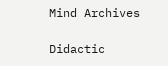Mind Archives

Didactic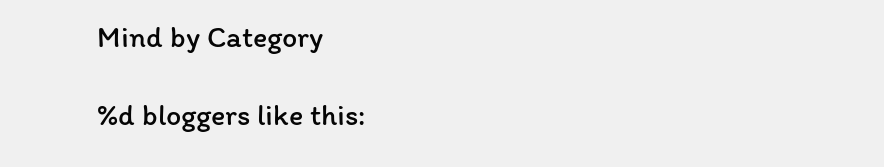Mind by Category

%d bloggers like this: